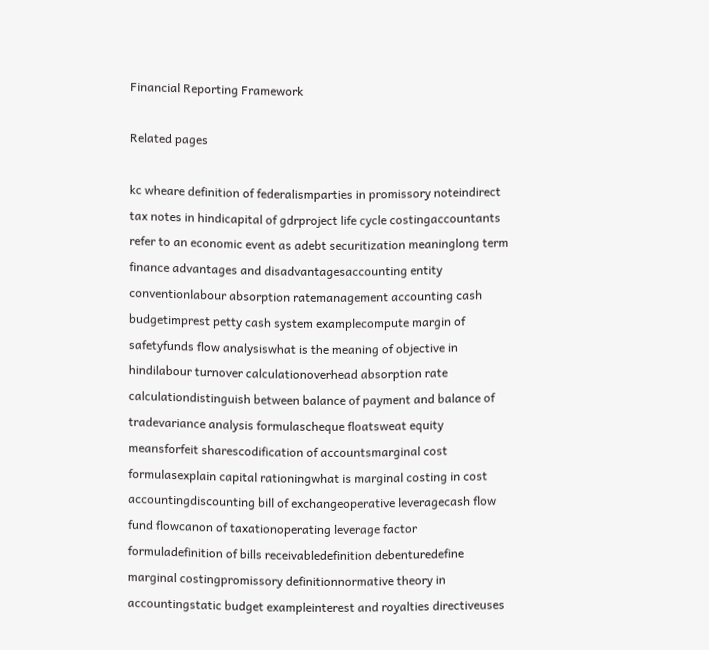Financial Reporting Framework

Related pages

kc wheare definition of federalismparties in promissory noteindirect tax notes in hindicapital of gdrproject life cycle costingaccountants refer to an economic event as adebt securitization meaninglong term finance advantages and disadvantagesaccounting entity conventionlabour absorption ratemanagement accounting cash budgetimprest petty cash system examplecompute margin of safetyfunds flow analysiswhat is the meaning of objective in hindilabour turnover calculationoverhead absorption rate calculationdistinguish between balance of payment and balance of tradevariance analysis formulascheque floatsweat equity meansforfeit sharescodification of accountsmarginal cost formulasexplain capital rationingwhat is marginal costing in cost accountingdiscounting bill of exchangeoperative leveragecash flow fund flowcanon of taxationoperating leverage factor formuladefinition of bills receivabledefinition debenturedefine marginal costingpromissory definitionnormative theory in accountingstatic budget exampleinterest and royalties directiveuses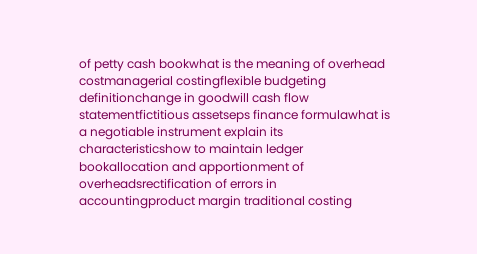of petty cash bookwhat is the meaning of overhead costmanagerial costingflexible budgeting definitionchange in goodwill cash flow statementfictitious assetseps finance formulawhat is a negotiable instrument explain its characteristicshow to maintain ledger bookallocation and apportionment of overheadsrectification of errors in accountingproduct margin traditional costing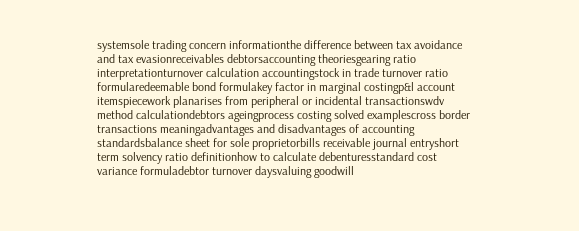systemsole trading concern informationthe difference between tax avoidance and tax evasionreceivables debtorsaccounting theoriesgearing ratio interpretationturnover calculation accountingstock in trade turnover ratio formularedeemable bond formulakey factor in marginal costingp&l account itemspiecework planarises from peripheral or incidental transactionswdv method calculationdebtors ageingprocess costing solved examplescross border transactions meaningadvantages and disadvantages of accounting standardsbalance sheet for sole proprietorbills receivable journal entryshort term solvency ratio definitionhow to calculate debenturesstandard cost variance formuladebtor turnover daysvaluing goodwill